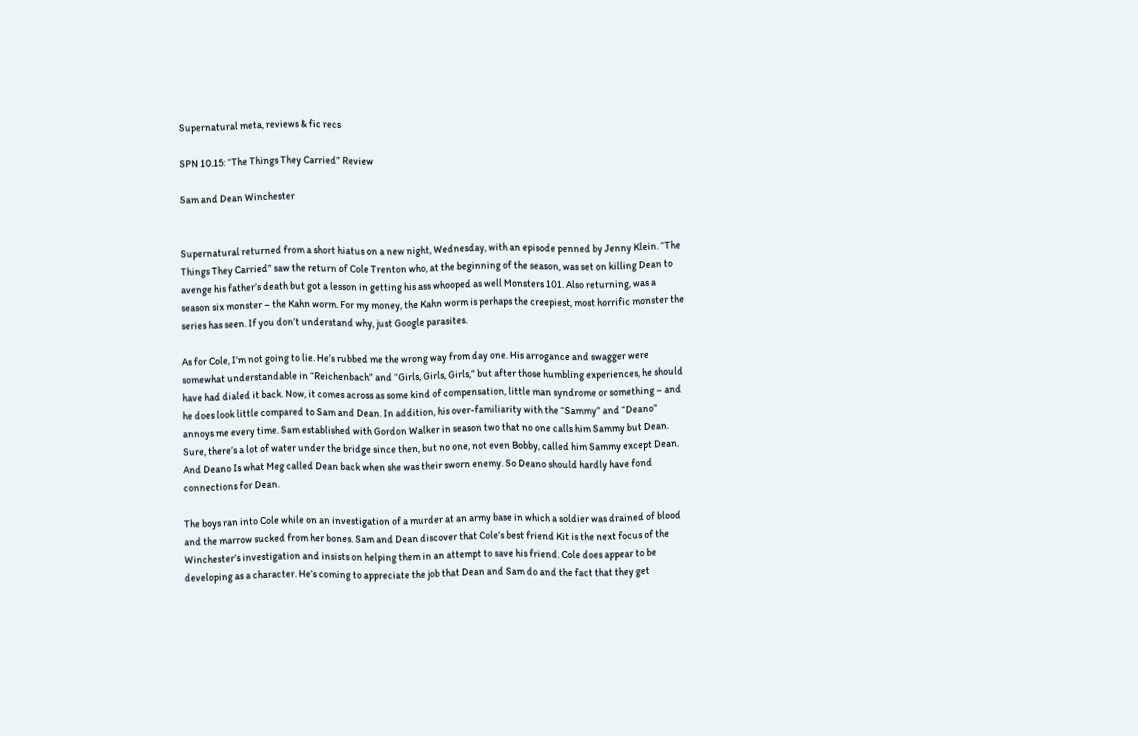Supernatural meta, reviews & fic recs

SPN 10.15: “The Things They Carried” Review

Sam and Dean Winchester


Supernatural returned from a short hiatus on a new night, Wednesday, with an episode penned by Jenny Klein. “The Things They Carried” saw the return of Cole Trenton who, at the beginning of the season, was set on killing Dean to avenge his father’s death but got a lesson in getting his ass whooped as well Monsters 101. Also returning, was a season six monster – the Kahn worm. For my money, the Kahn worm is perhaps the creepiest, most horrific monster the series has seen. If you don’t understand why, just Google parasites.

As for Cole, I’m not going to lie. He’s rubbed me the wrong way from day one. His arrogance and swagger were somewhat understandable in “Reichenbach” and “Girls, Girls, Girls,” but after those humbling experiences, he should have had dialed it back. Now, it comes across as some kind of compensation, little man syndrome or something – and he does look little compared to Sam and Dean. In addition, his over-familiarity with the “Sammy” and “Deano” annoys me every time. Sam established with Gordon Walker in season two that no one calls him Sammy but Dean. Sure, there’s a lot of water under the bridge since then, but no one, not even Bobby, called him Sammy except Dean. And Deano Is what Meg called Dean back when she was their sworn enemy. So Deano should hardly have fond connections for Dean.

The boys ran into Cole while on an investigation of a murder at an army base in which a soldier was drained of blood and the marrow sucked from her bones. Sam and Dean discover that Cole’s best friend Kit is the next focus of the Winchester’s investigation and insists on helping them in an attempt to save his friend. Cole does appear to be developing as a character. He’s coming to appreciate the job that Dean and Sam do and the fact that they get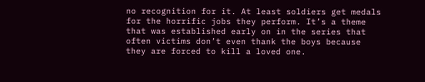no recognition for it. At least soldiers get medals for the horrific jobs they perform. It’s a theme that was established early on in the series that often victims don’t even thank the boys because they are forced to kill a loved one.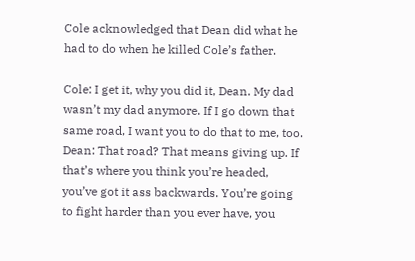Cole acknowledged that Dean did what he had to do when he killed Cole’s father.

Cole: I get it, why you did it, Dean. My dad wasn’t my dad anymore. If I go down that same road, I want you to do that to me, too.
Dean: That road? That means giving up. If that’s where you think you’re headed, you’ve got it ass backwards. You’re going to fight harder than you ever have, you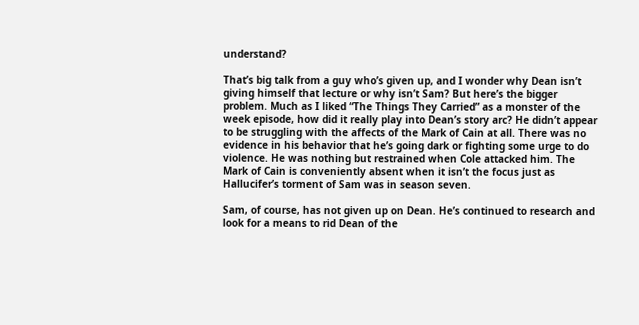understand?

That’s big talk from a guy who’s given up, and I wonder why Dean isn’t giving himself that lecture or why isn’t Sam? But here’s the bigger problem. Much as I liked “The Things They Carried” as a monster of the week episode, how did it really play into Dean’s story arc? He didn’t appear to be struggling with the affects of the Mark of Cain at all. There was no evidence in his behavior that he’s going dark or fighting some urge to do violence. He was nothing but restrained when Cole attacked him. The Mark of Cain is conveniently absent when it isn’t the focus just as Hallucifer’s torment of Sam was in season seven.

Sam, of course, has not given up on Dean. He’s continued to research and look for a means to rid Dean of the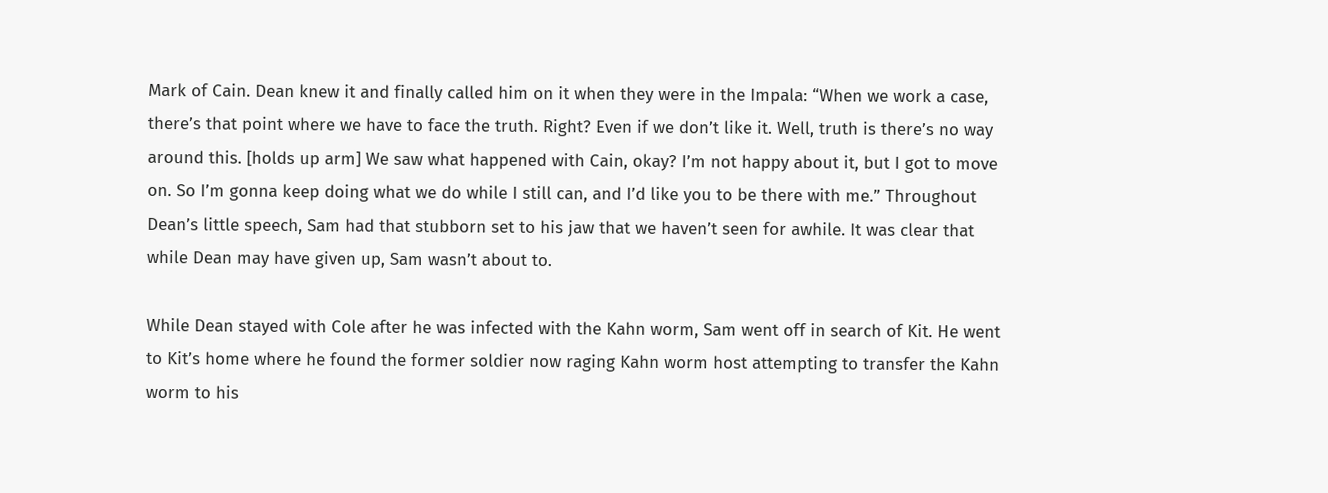Mark of Cain. Dean knew it and finally called him on it when they were in the Impala: “When we work a case, there’s that point where we have to face the truth. Right? Even if we don’t like it. Well, truth is there’s no way around this. [holds up arm] We saw what happened with Cain, okay? I’m not happy about it, but I got to move on. So I’m gonna keep doing what we do while I still can, and I’d like you to be there with me.” Throughout Dean’s little speech, Sam had that stubborn set to his jaw that we haven’t seen for awhile. It was clear that while Dean may have given up, Sam wasn’t about to.

While Dean stayed with Cole after he was infected with the Kahn worm, Sam went off in search of Kit. He went to Kit’s home where he found the former soldier now raging Kahn worm host attempting to transfer the Kahn worm to his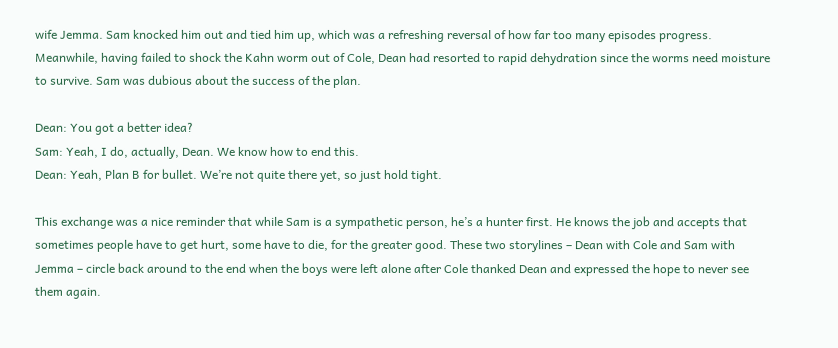wife Jemma. Sam knocked him out and tied him up, which was a refreshing reversal of how far too many episodes progress. Meanwhile, having failed to shock the Kahn worm out of Cole, Dean had resorted to rapid dehydration since the worms need moisture to survive. Sam was dubious about the success of the plan.

Dean: You got a better idea?
Sam: Yeah, I do, actually, Dean. We know how to end this.
Dean: Yeah, Plan B for bullet. We’re not quite there yet, so just hold tight.

This exchange was a nice reminder that while Sam is a sympathetic person, he’s a hunter first. He knows the job and accepts that sometimes people have to get hurt, some have to die, for the greater good. These two storylines – Dean with Cole and Sam with Jemma – circle back around to the end when the boys were left alone after Cole thanked Dean and expressed the hope to never see them again.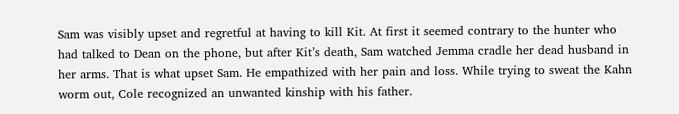Sam was visibly upset and regretful at having to kill Kit. At first it seemed contrary to the hunter who had talked to Dean on the phone, but after Kit’s death, Sam watched Jemma cradle her dead husband in her arms. That is what upset Sam. He empathized with her pain and loss. While trying to sweat the Kahn worm out, Cole recognized an unwanted kinship with his father.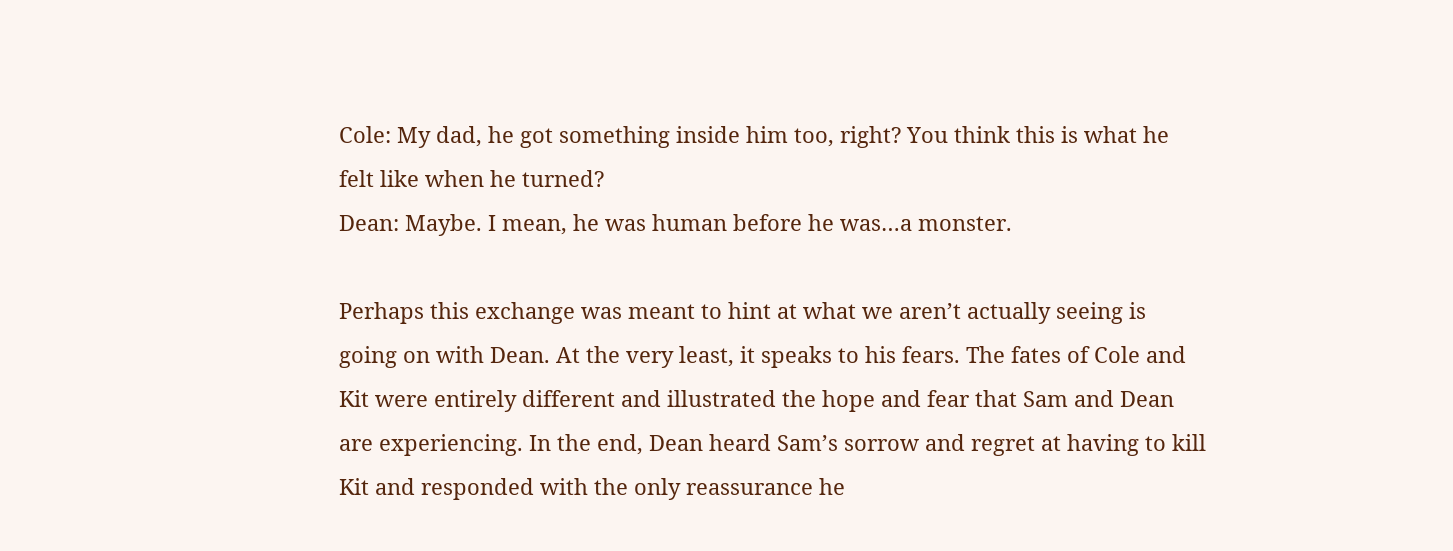Cole: My dad, he got something inside him too, right? You think this is what he felt like when he turned?
Dean: Maybe. I mean, he was human before he was…a monster.

Perhaps this exchange was meant to hint at what we aren’t actually seeing is going on with Dean. At the very least, it speaks to his fears. The fates of Cole and Kit were entirely different and illustrated the hope and fear that Sam and Dean are experiencing. In the end, Dean heard Sam’s sorrow and regret at having to kill Kit and responded with the only reassurance he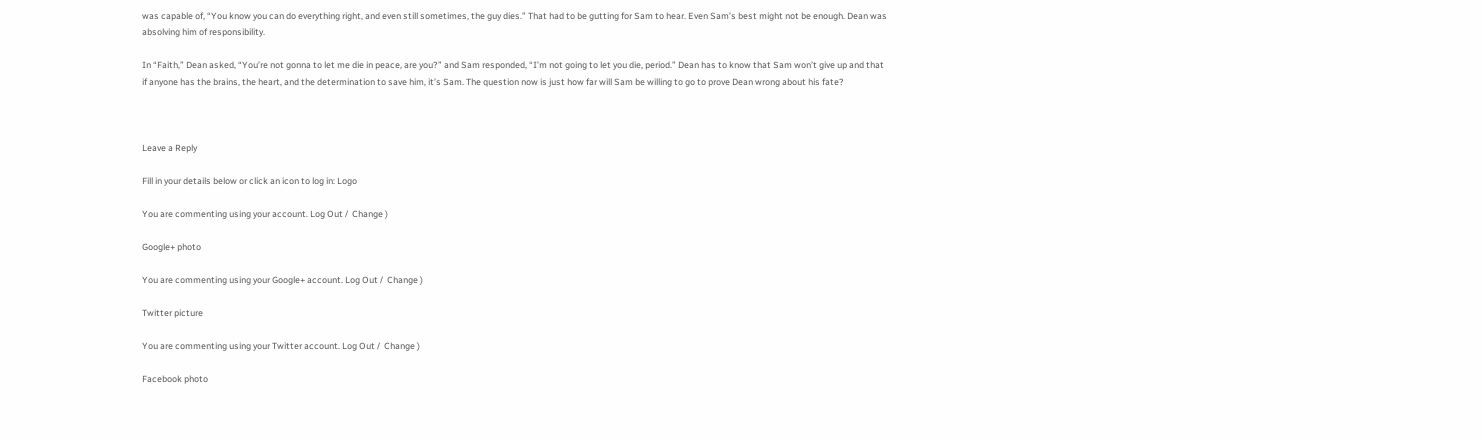was capable of, “You know you can do everything right, and even still sometimes, the guy dies.” That had to be gutting for Sam to hear. Even Sam’s best might not be enough. Dean was absolving him of responsibility.

In “Faith,” Dean asked, “You’re not gonna to let me die in peace, are you?” and Sam responded, “I’m not going to let you die, period.” Dean has to know that Sam won’t give up and that if anyone has the brains, the heart, and the determination to save him, it’s Sam. The question now is just how far will Sam be willing to go to prove Dean wrong about his fate?



Leave a Reply

Fill in your details below or click an icon to log in: Logo

You are commenting using your account. Log Out /  Change )

Google+ photo

You are commenting using your Google+ account. Log Out /  Change )

Twitter picture

You are commenting using your Twitter account. Log Out /  Change )

Facebook photo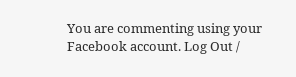You are commenting using your Facebook account. Log Out /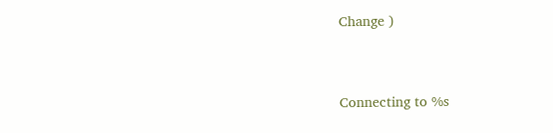Change )


Connecting to %s